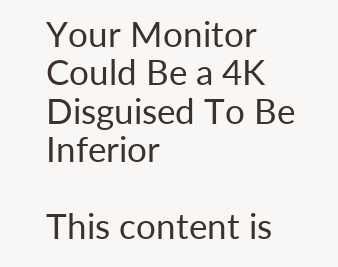Your Monitor Could Be a 4K Disguised To Be Inferior

This content is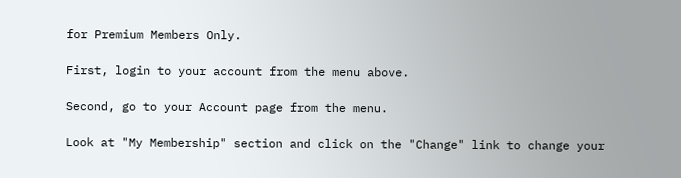for Premium Members Only.

First, login to your account from the menu above.

Second, go to your Account page from the menu.

Look at "My Membership" section and click on the "Change" link to change your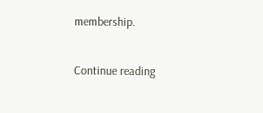membership.

Continue reading